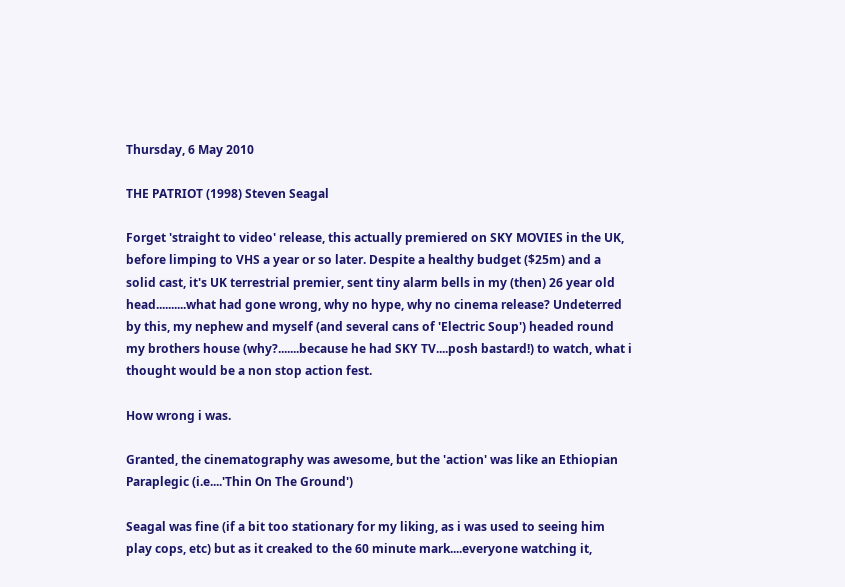Thursday, 6 May 2010

THE PATRIOT (1998) Steven Seagal

Forget 'straight to video' release, this actually premiered on SKY MOVIES in the UK, before limping to VHS a year or so later. Despite a healthy budget ($25m) and a solid cast, it's UK terrestrial premier, sent tiny alarm bells in my (then) 26 year old head..........what had gone wrong, why no hype, why no cinema release? Undeterred by this, my nephew and myself (and several cans of 'Electric Soup') headed round my brothers house (why?.......because he had SKY TV....posh bastard!) to watch, what i thought would be a non stop action fest.

How wrong i was.

Granted, the cinematography was awesome, but the 'action' was like an Ethiopian Paraplegic (i.e....'Thin On The Ground')

Seagal was fine (if a bit too stationary for my liking, as i was used to seeing him play cops, etc) but as it creaked to the 60 minute mark....everyone watching it,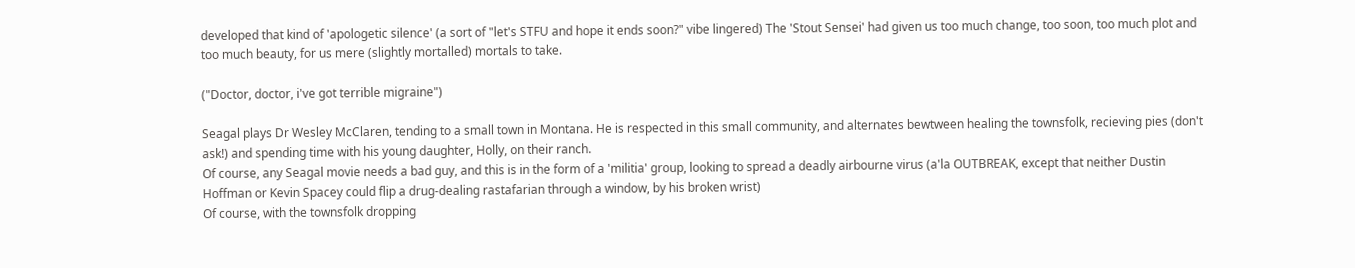developed that kind of 'apologetic silence' (a sort of "let's STFU and hope it ends soon?" vibe lingered) The 'Stout Sensei' had given us too much change, too soon, too much plot and too much beauty, for us mere (slightly mortalled) mortals to take.

("Doctor, doctor, i've got terrible migraine")

Seagal plays Dr Wesley McClaren, tending to a small town in Montana. He is respected in this small community, and alternates bewtween healing the townsfolk, recieving pies (don't ask!) and spending time with his young daughter, Holly, on their ranch.
Of course, any Seagal movie needs a bad guy, and this is in the form of a 'militia' group, looking to spread a deadly airbourne virus (a'la OUTBREAK, except that neither Dustin Hoffman or Kevin Spacey could flip a drug-dealing rastafarian through a window, by his broken wrist)
Of course, with the townsfolk dropping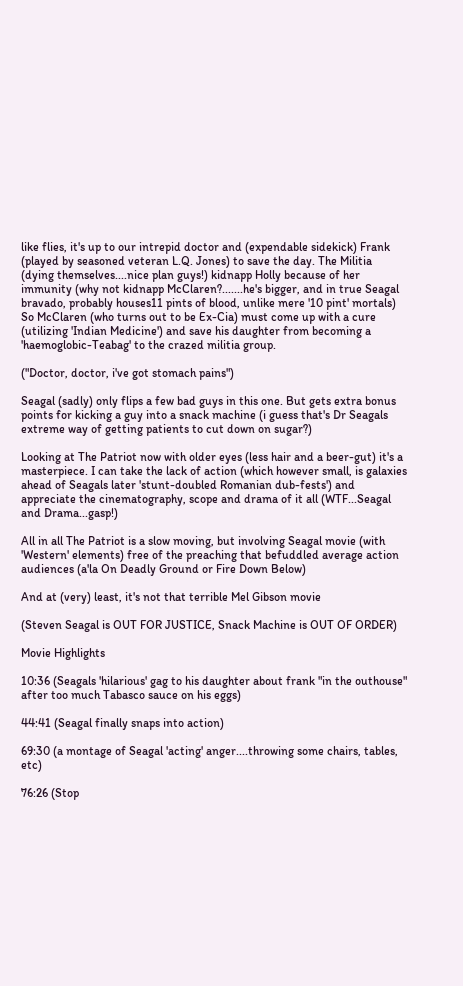like flies, it's up to our intrepid doctor and (expendable sidekick) Frank (played by seasoned veteran L.Q. Jones) to save the day. The Militia (dying themselves....nice plan guys!) kidnapp Holly because of her immunity (why not kidnapp McClaren?.......he's bigger, and in true Seagal bravado, probably houses11 pints of blood, unlike mere '10 pint' mortals) So McClaren (who turns out to be Ex-Cia) must come up with a cure (utilizing 'Indian Medicine') and save his daughter from becoming a 'haemoglobic-Teabag' to the crazed militia group.

("Doctor, doctor, i've got stomach pains")

Seagal (sadly) only flips a few bad guys in this one. But gets extra bonus points for kicking a guy into a snack machine (i guess that's Dr Seagals extreme way of getting patients to cut down on sugar?)

Looking at The Patriot now with older eyes (less hair and a beer-gut) it's a masterpiece. I can take the lack of action (which however small, is galaxies ahead of Seagals later 'stunt-doubled Romanian dub-fests') and appreciate the cinematography, scope and drama of it all (WTF...Seagal and Drama...gasp!)

All in all The Patriot is a slow moving, but involving Seagal movie (with 'Western' elements) free of the preaching that befuddled average action audiences (a'la On Deadly Ground or Fire Down Below)

And at (very) least, it's not that terrible Mel Gibson movie

(Steven Seagal is OUT FOR JUSTICE, Snack Machine is OUT OF ORDER)

Movie Highlights

10:36 (Seagals 'hilarious' gag to his daughter about frank "in the outhouse" after too much Tabasco sauce on his eggs)

44:41 (Seagal finally snaps into action)

69:30 (a montage of Seagal 'acting' anger....throwing some chairs, tables, etc)

76:26 (Stop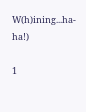W(h)ining...ha-ha!)

1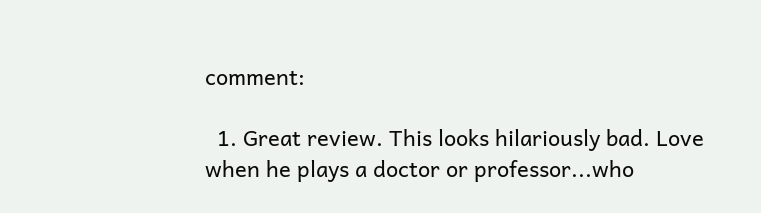comment:

  1. Great review. This looks hilariously bad. Love when he plays a doctor or professor...who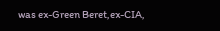was ex-Green Beret,ex-CIA,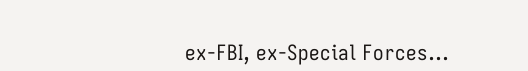ex-FBI, ex-Special Forces...